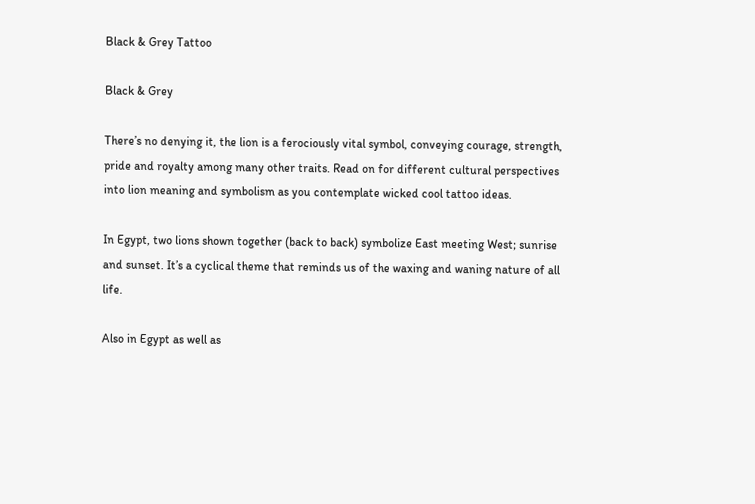Black & Grey Tattoo

Black & Grey

There’s no denying it, the lion is a ferociously vital symbol, conveying courage, strength, pride and royalty among many other traits. Read on for different cultural perspectives into lion meaning and symbolism as you contemplate wicked cool tattoo ideas.

In Egypt, two lions shown together (back to back) symbolize East meeting West; sunrise and sunset. It’s a cyclical theme that reminds us of the waxing and waning nature of all life.

Also in Egypt as well as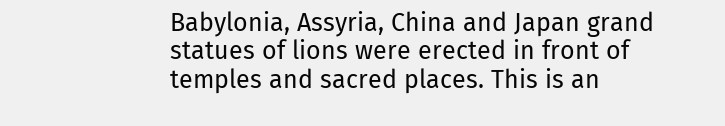Babylonia, Assyria, China and Japan grand statues of lions were erected in front of temples and sacred places. This is an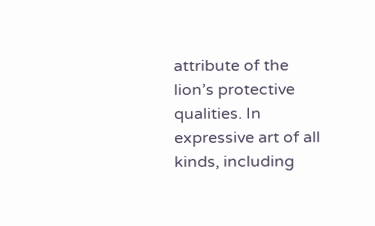attribute of the lion’s protective qualities. In expressive art of all kinds, including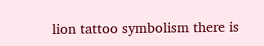lion tattoo symbolism there is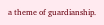a theme of guardianship.